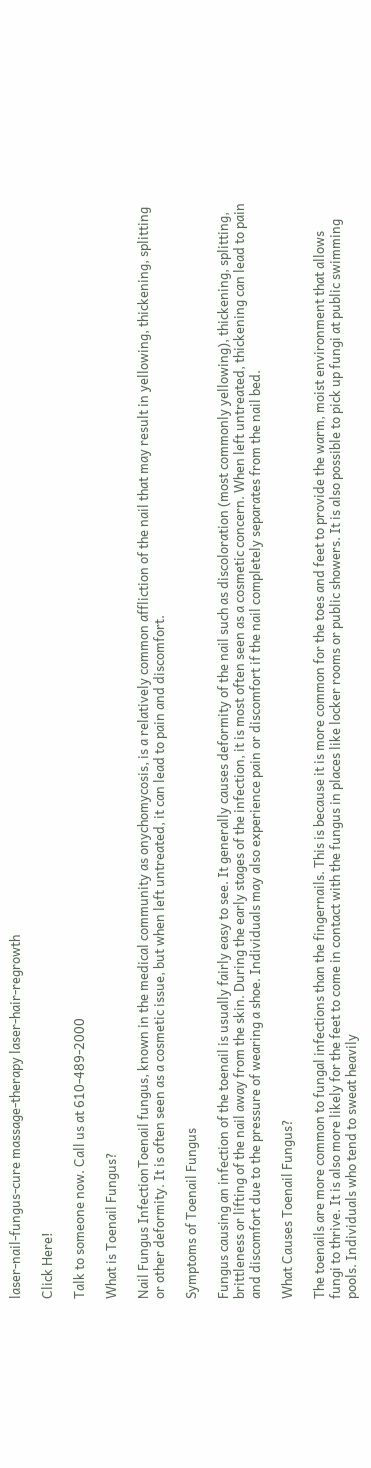laser-nail-fungus-cure massage-therapy laser-hair-regrowth

Click Here!

Talk to someone now. Call us at 610-489-2000

What is Toenail Fungus?

Nail Fungus InfectionToenail fungus, known in the medical community as onychomycosis, is a relatively common affliction of the nail that may result in yellowing, thickening, splitting or other deformity. It is often seen as a cosmetic issue, but when left untreated, it can lead to pain and discomfort.

Symptoms of Toenail Fungus

Fungus causing an infection of the toenail is usually fairly easy to see. It generally causes deformity of the nail such as discoloration (most commonly yellowing), thickening, splitting, brittleness or lifting of the nail away from the skin. During the early stages of the infection, it is most often seen as a cosmetic concern. When left untreated, thickening can lead to pain and discomfort due to the pressure of wearing a shoe. Individuals may also experience pain or discomfort if the nail completely separates from the nail bed.

What Causes Toenail Fungus?

The toenails are more common to fungal infections than the fingernails. This is because it is more common for the toes and feet to provide the warm, moist environment that allows fungi to thrive. It is also more likely for the feet to come in contact with the fungus in places like locker rooms or public showers. It is also possible to pick up fungi at public swimming pools. Individuals who tend to sweat heavily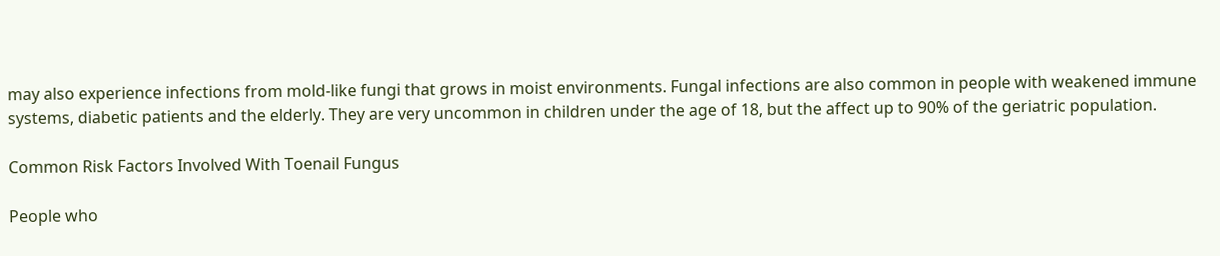may also experience infections from mold-like fungi that grows in moist environments. Fungal infections are also common in people with weakened immune systems, diabetic patients and the elderly. They are very uncommon in children under the age of 18, but the affect up to 90% of the geriatric population.

Common Risk Factors Involved With Toenail Fungus

People who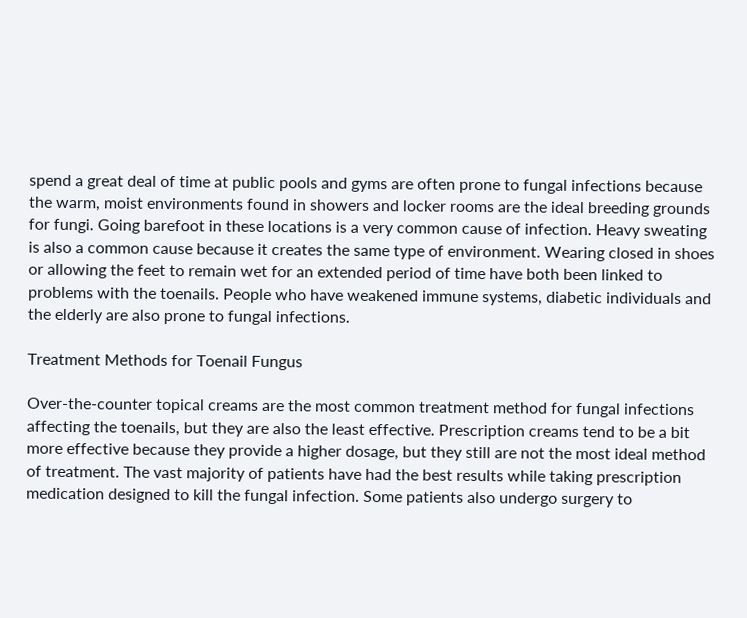spend a great deal of time at public pools and gyms are often prone to fungal infections because the warm, moist environments found in showers and locker rooms are the ideal breeding grounds for fungi. Going barefoot in these locations is a very common cause of infection. Heavy sweating is also a common cause because it creates the same type of environment. Wearing closed in shoes or allowing the feet to remain wet for an extended period of time have both been linked to problems with the toenails. People who have weakened immune systems, diabetic individuals and the elderly are also prone to fungal infections.

Treatment Methods for Toenail Fungus

Over-the-counter topical creams are the most common treatment method for fungal infections affecting the toenails, but they are also the least effective. Prescription creams tend to be a bit more effective because they provide a higher dosage, but they still are not the most ideal method of treatment. The vast majority of patients have had the best results while taking prescription medication designed to kill the fungal infection. Some patients also undergo surgery to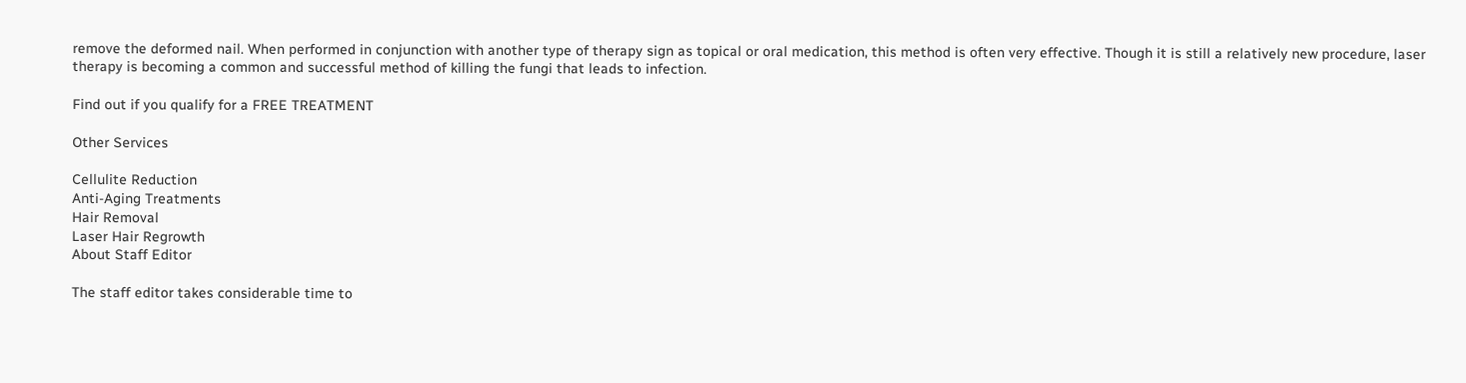remove the deformed nail. When performed in conjunction with another type of therapy sign as topical or oral medication, this method is often very effective. Though it is still a relatively new procedure, laser therapy is becoming a common and successful method of killing the fungi that leads to infection.

Find out if you qualify for a FREE TREATMENT

Other Services

Cellulite Reduction
Anti-Aging Treatments
Hair Removal
Laser Hair Regrowth
About Staff Editor

The staff editor takes considerable time to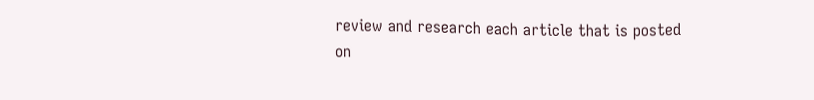review and research each article that is posted on